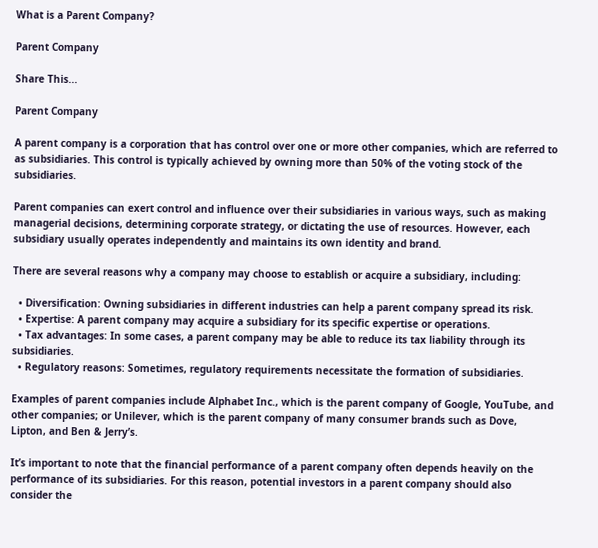What is a Parent Company?

Parent Company

Share This...

Parent Company

A parent company is a corporation that has control over one or more other companies, which are referred to as subsidiaries. This control is typically achieved by owning more than 50% of the voting stock of the subsidiaries.

Parent companies can exert control and influence over their subsidiaries in various ways, such as making managerial decisions, determining corporate strategy, or dictating the use of resources. However, each subsidiary usually operates independently and maintains its own identity and brand.

There are several reasons why a company may choose to establish or acquire a subsidiary, including:

  • Diversification: Owning subsidiaries in different industries can help a parent company spread its risk.
  • Expertise: A parent company may acquire a subsidiary for its specific expertise or operations.
  • Tax advantages: In some cases, a parent company may be able to reduce its tax liability through its subsidiaries.
  • Regulatory reasons: Sometimes, regulatory requirements necessitate the formation of subsidiaries.

Examples of parent companies include Alphabet Inc., which is the parent company of Google, YouTube, and other companies; or Unilever, which is the parent company of many consumer brands such as Dove, Lipton, and Ben & Jerry’s.

It’s important to note that the financial performance of a parent company often depends heavily on the performance of its subsidiaries. For this reason, potential investors in a parent company should also consider the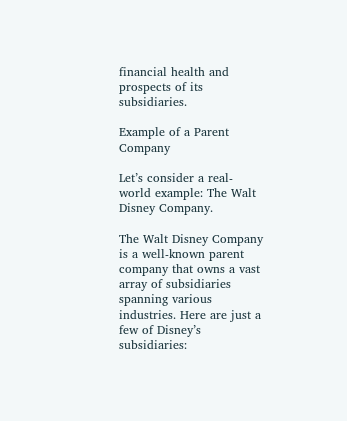financial health and prospects of its subsidiaries.

Example of a Parent Company

Let’s consider a real-world example: The Walt Disney Company.

The Walt Disney Company is a well-known parent company that owns a vast array of subsidiaries spanning various industries. Here are just a few of Disney’s subsidiaries: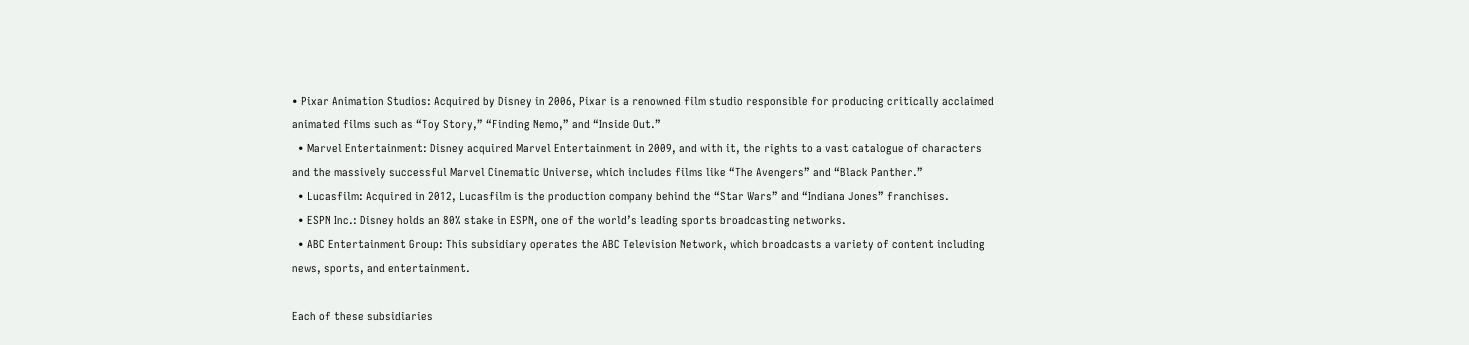• Pixar Animation Studios: Acquired by Disney in 2006, Pixar is a renowned film studio responsible for producing critically acclaimed animated films such as “Toy Story,” “Finding Nemo,” and “Inside Out.”
  • Marvel Entertainment: Disney acquired Marvel Entertainment in 2009, and with it, the rights to a vast catalogue of characters and the massively successful Marvel Cinematic Universe, which includes films like “The Avengers” and “Black Panther.”
  • Lucasfilm: Acquired in 2012, Lucasfilm is the production company behind the “Star Wars” and “Indiana Jones” franchises.
  • ESPN Inc.: Disney holds an 80% stake in ESPN, one of the world’s leading sports broadcasting networks.
  • ABC Entertainment Group: This subsidiary operates the ABC Television Network, which broadcasts a variety of content including news, sports, and entertainment.

Each of these subsidiaries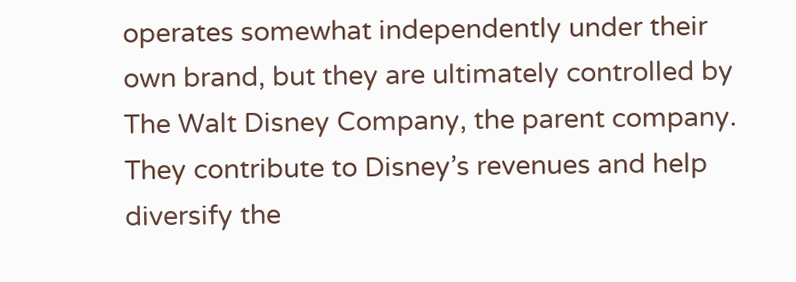operates somewhat independently under their own brand, but they are ultimately controlled by The Walt Disney Company, the parent company. They contribute to Disney’s revenues and help diversify the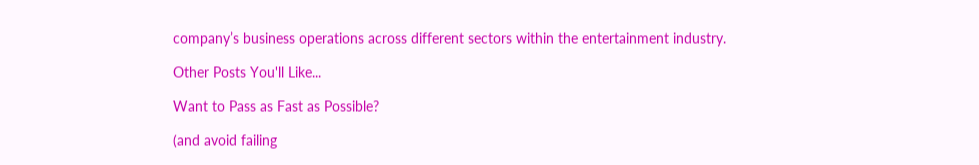company’s business operations across different sectors within the entertainment industry.

Other Posts You'll Like...

Want to Pass as Fast as Possible?

(and avoid failing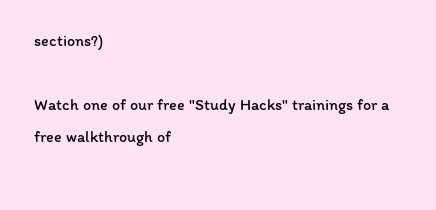sections?)

Watch one of our free "Study Hacks" trainings for a free walkthrough of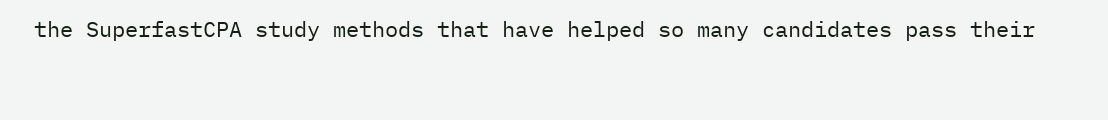the SuperfastCPA study methods that have helped so many candidates pass their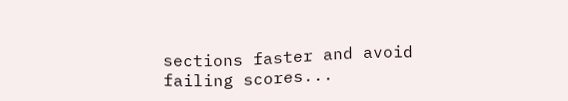sections faster and avoid failing scores...